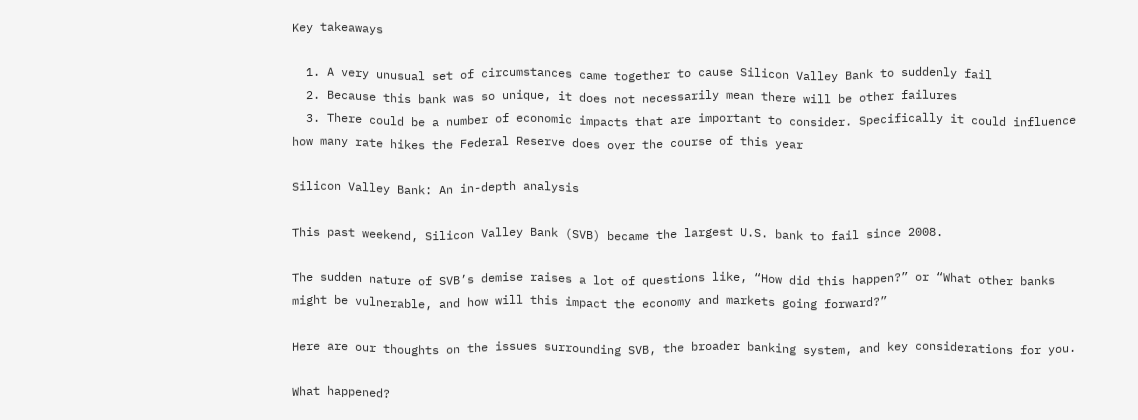Key takeaways

  1. A very unusual set of circumstances came together to cause Silicon Valley Bank to suddenly fail
  2. Because this bank was so unique, it does not necessarily mean there will be other failures
  3. There could be a number of economic impacts that are important to consider. Specifically it could influence how many rate hikes the Federal Reserve does over the course of this year

Silicon Valley Bank: An in-depth analysis

This past weekend, Silicon Valley Bank (SVB) became the largest U.S. bank to fail since 2008.

The sudden nature of SVB’s demise raises a lot of questions like, “How did this happen?” or “What other banks might be vulnerable, and how will this impact the economy and markets going forward?”

Here are our thoughts on the issues surrounding SVB, the broader banking system, and key considerations for you.

What happened?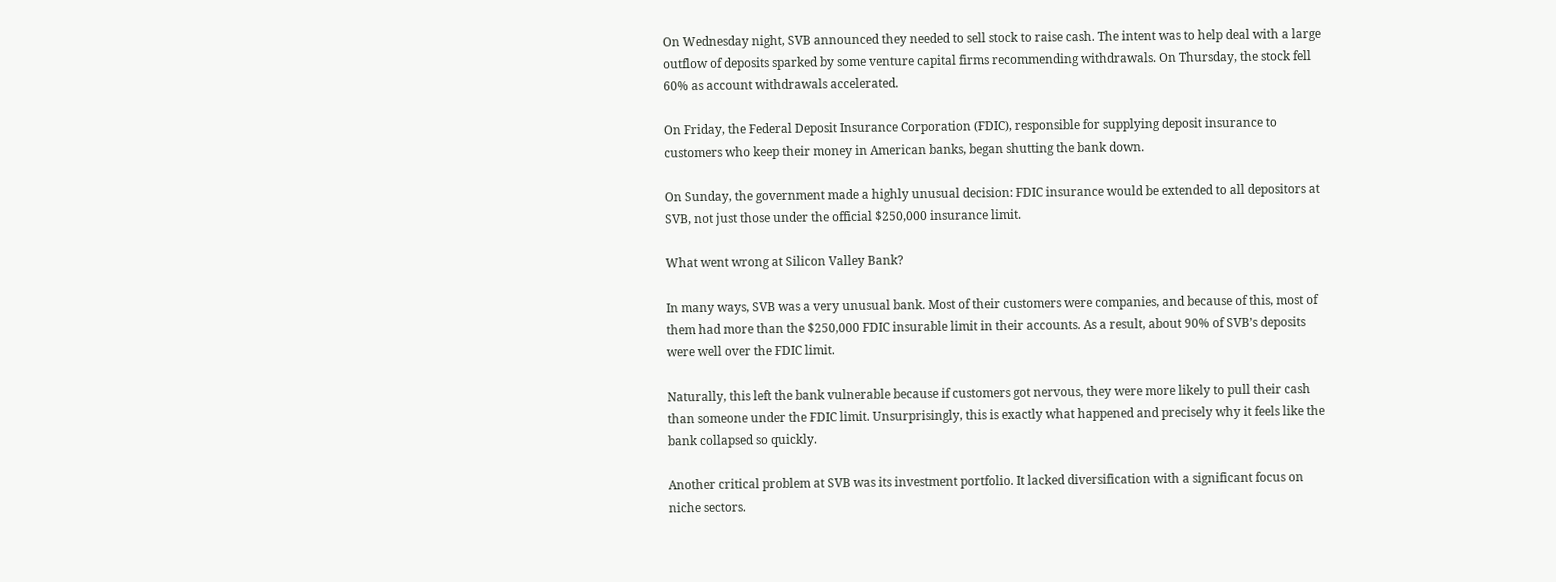On Wednesday night, SVB announced they needed to sell stock to raise cash. The intent was to help deal with a large outflow of deposits sparked by some venture capital firms recommending withdrawals. On Thursday, the stock fell 60% as account withdrawals accelerated.

On Friday, the Federal Deposit Insurance Corporation (FDIC), responsible for supplying deposit insurance to customers who keep their money in American banks, began shutting the bank down.

On Sunday, the government made a highly unusual decision: FDIC insurance would be extended to all depositors at SVB, not just those under the official $250,000 insurance limit.

What went wrong at Silicon Valley Bank?

In many ways, SVB was a very unusual bank. Most of their customers were companies, and because of this, most of them had more than the $250,000 FDIC insurable limit in their accounts. As a result, about 90% of SVB’s deposits were well over the FDIC limit.

Naturally, this left the bank vulnerable because if customers got nervous, they were more likely to pull their cash than someone under the FDIC limit. Unsurprisingly, this is exactly what happened and precisely why it feels like the bank collapsed so quickly.

Another critical problem at SVB was its investment portfolio. It lacked diversification with a significant focus on niche sectors.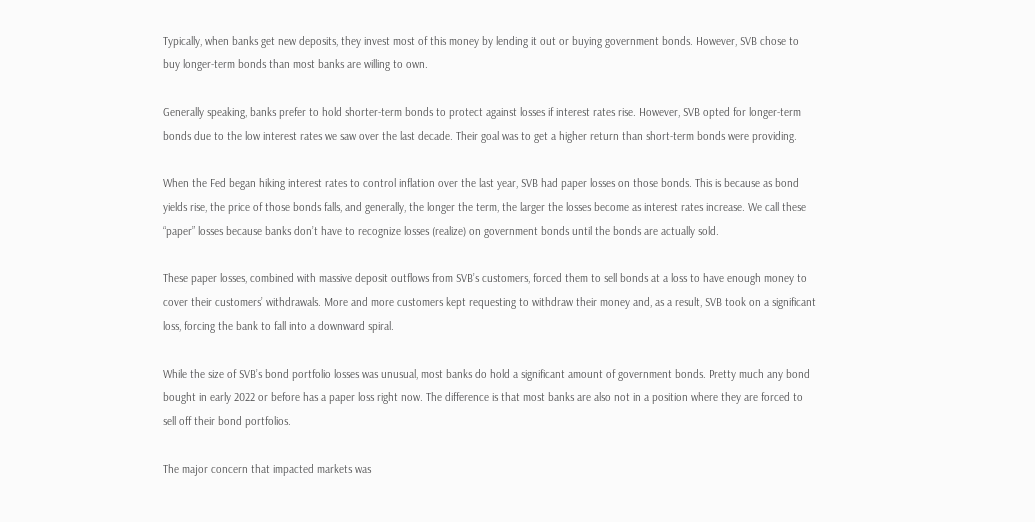Typically, when banks get new deposits, they invest most of this money by lending it out or buying government bonds. However, SVB chose to buy longer-term bonds than most banks are willing to own.

Generally speaking, banks prefer to hold shorter-term bonds to protect against losses if interest rates rise. However, SVB opted for longer-term bonds due to the low interest rates we saw over the last decade. Their goal was to get a higher return than short-term bonds were providing.

When the Fed began hiking interest rates to control inflation over the last year, SVB had paper losses on those bonds. This is because as bond yields rise, the price of those bonds falls, and generally, the longer the term, the larger the losses become as interest rates increase. We call these “paper” losses because banks don’t have to recognize losses (realize) on government bonds until the bonds are actually sold.

These paper losses, combined with massive deposit outflows from SVB’s customers, forced them to sell bonds at a loss to have enough money to cover their customers’ withdrawals. More and more customers kept requesting to withdraw their money and, as a result, SVB took on a significant loss, forcing the bank to fall into a downward spiral.

While the size of SVB’s bond portfolio losses was unusual, most banks do hold a significant amount of government bonds. Pretty much any bond bought in early 2022 or before has a paper loss right now. The difference is that most banks are also not in a position where they are forced to sell off their bond portfolios.

The major concern that impacted markets was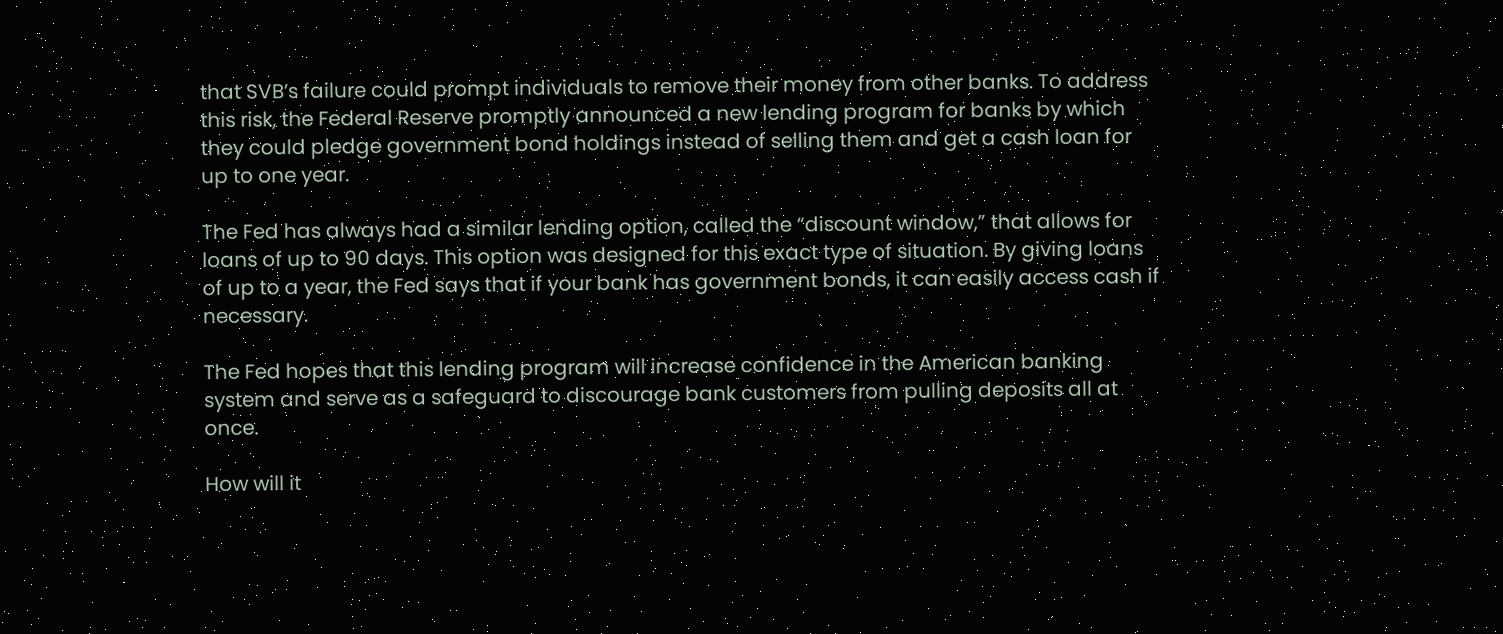that SVB’s failure could prompt individuals to remove their money from other banks. To address this risk, the Federal Reserve promptly announced a new lending program for banks by which they could pledge government bond holdings instead of selling them and get a cash loan for up to one year.

The Fed has always had a similar lending option, called the “discount window,” that allows for loans of up to 90 days. This option was designed for this exact type of situation. By giving loans of up to a year, the Fed says that if your bank has government bonds, it can easily access cash if necessary.

The Fed hopes that this lending program will increase confidence in the American banking system and serve as a safeguard to discourage bank customers from pulling deposits all at once.

How will it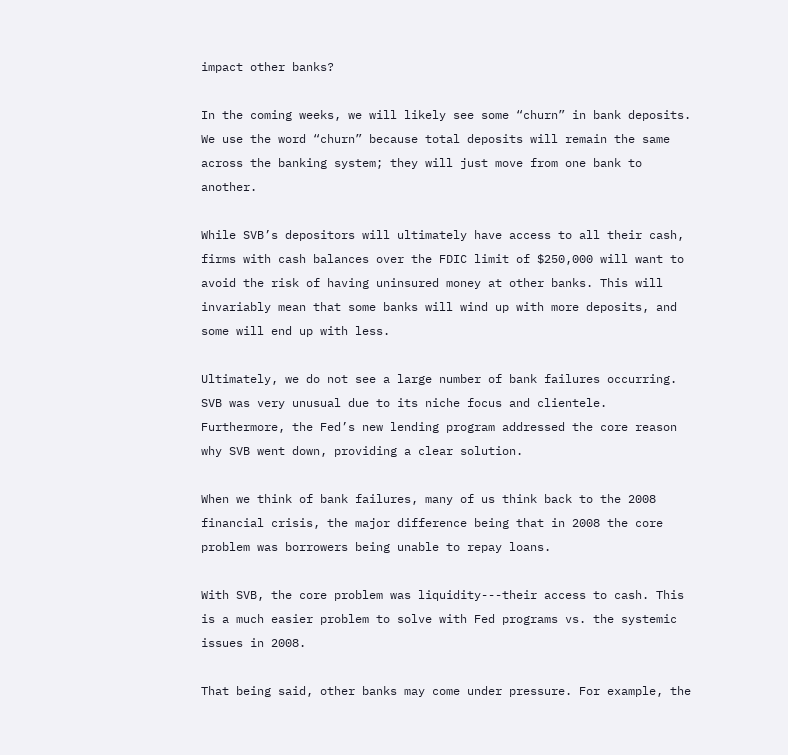impact other banks?

In the coming weeks, we will likely see some “churn” in bank deposits. We use the word “churn” because total deposits will remain the same across the banking system; they will just move from one bank to another.

While SVB’s depositors will ultimately have access to all their cash, firms with cash balances over the FDIC limit of $250,000 will want to avoid the risk of having uninsured money at other banks. This will invariably mean that some banks will wind up with more deposits, and some will end up with less.

Ultimately, we do not see a large number of bank failures occurring. SVB was very unusual due to its niche focus and clientele. Furthermore, the Fed’s new lending program addressed the core reason why SVB went down, providing a clear solution.

When we think of bank failures, many of us think back to the 2008 financial crisis, the major difference being that in 2008 the core problem was borrowers being unable to repay loans.

With SVB, the core problem was liquidity---their access to cash. This is a much easier problem to solve with Fed programs vs. the systemic issues in 2008.

That being said, other banks may come under pressure. For example, the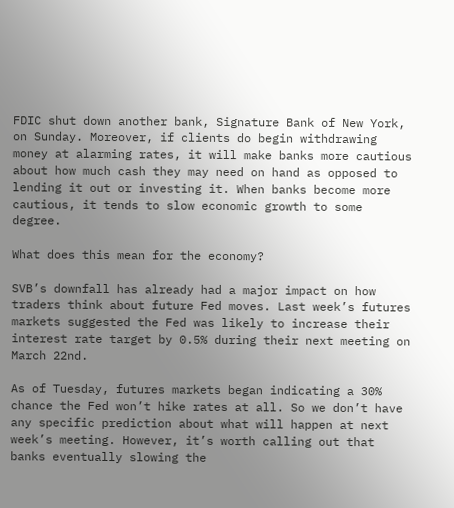FDIC shut down another bank, Signature Bank of New York, on Sunday. Moreover, if clients do begin withdrawing money at alarming rates, it will make banks more cautious about how much cash they may need on hand as opposed to lending it out or investing it. When banks become more cautious, it tends to slow economic growth to some degree.

What does this mean for the economy?

SVB’s downfall has already had a major impact on how traders think about future Fed moves. Last week’s futures markets suggested the Fed was likely to increase their interest rate target by 0.5% during their next meeting on March 22nd.

As of Tuesday, futures markets began indicating a 30% chance the Fed won’t hike rates at all. So we don’t have any specific prediction about what will happen at next week’s meeting. However, it’s worth calling out that banks eventually slowing the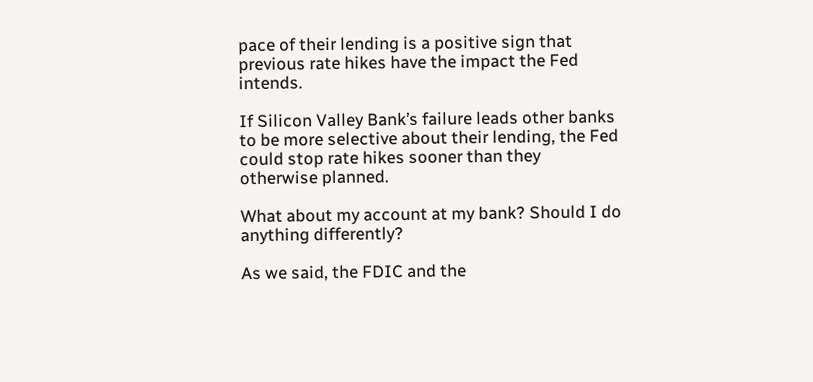pace of their lending is a positive sign that previous rate hikes have the impact the Fed intends.

If Silicon Valley Bank’s failure leads other banks to be more selective about their lending, the Fed could stop rate hikes sooner than they otherwise planned.

What about my account at my bank? Should I do anything differently?

As we said, the FDIC and the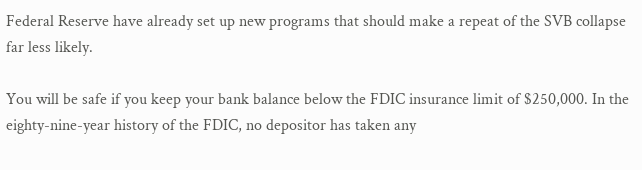Federal Reserve have already set up new programs that should make a repeat of the SVB collapse far less likely.

You will be safe if you keep your bank balance below the FDIC insurance limit of $250,000. In the eighty-nine-year history of the FDIC, no depositor has taken any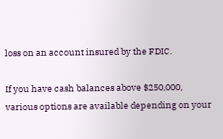loss on an account insured by the FDIC.

If you have cash balances above $250,000, various options are available depending on your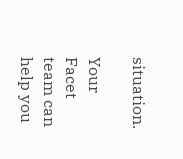situation.

Your Facet team can help you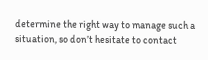determine the right way to manage such a situation, so don’t hesitate to contact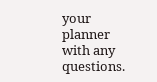your planner with any questions.